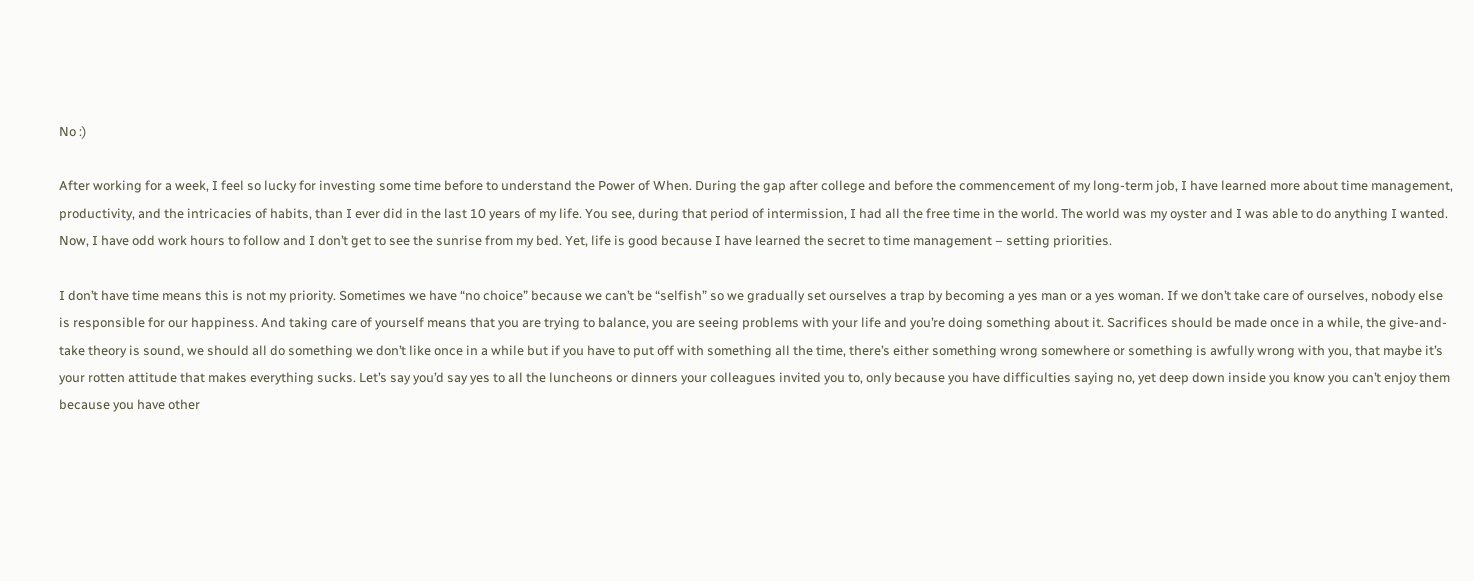No :)

After working for a week, I feel so lucky for investing some time before to understand the Power of When. During the gap after college and before the commencement of my long-term job, I have learned more about time management, productivity, and the intricacies of habits, than I ever did in the last 10 years of my life. You see, during that period of intermission, I had all the free time in the world. The world was my oyster and I was able to do anything I wanted. Now, I have odd work hours to follow and I don’t get to see the sunrise from my bed. Yet, life is good because I have learned the secret to time management – setting priorities.

I don’t have time means this is not my priority. Sometimes we have “no choice” because we can’t be “selfish” so we gradually set ourselves a trap by becoming a yes man or a yes woman. If we don’t take care of ourselves, nobody else is responsible for our happiness. And taking care of yourself means that you are trying to balance, you are seeing problems with your life and you’re doing something about it. Sacrifices should be made once in a while, the give-and-take theory is sound, we should all do something we don’t like once in a while but if you have to put off with something all the time, there’s either something wrong somewhere or something is awfully wrong with you, that maybe it’s your rotten attitude that makes everything sucks. Let’s say you’d say yes to all the luncheons or dinners your colleagues invited you to, only because you have difficulties saying no, yet deep down inside you know you can’t enjoy them because you have other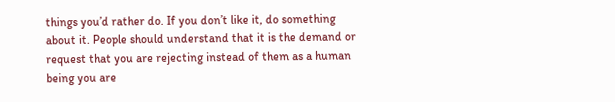things you’d rather do. If you don’t like it, do something about it. People should understand that it is the demand or request that you are rejecting instead of them as a human being you are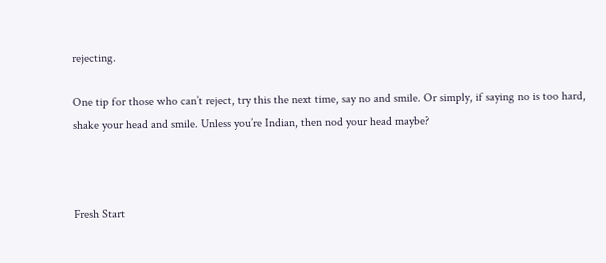rejecting.

One tip for those who can’t reject, try this the next time, say no and smile. Or simply, if saying no is too hard, shake your head and smile. Unless you’re Indian, then nod your head maybe?



Fresh Start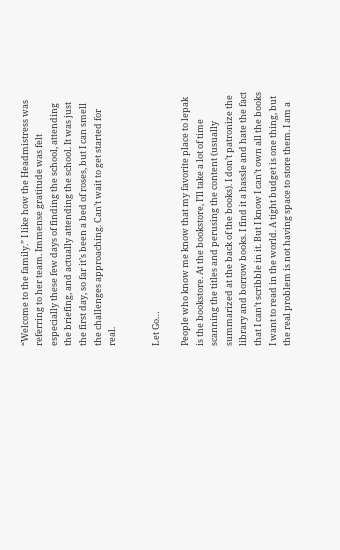“Welcome to the family.” I like how the Headmistress was referring to her team. Immense gratitude was felt especially these few days of finding the school, attending the briefing, and actually attending the school. It was just the first day, so far it’s been a bed of roses, but I can smell the challenges approaching. Can’t wait to get started for real.


Let Go…

People who know me know that my favorite place to lepak is the bookstore. At the bookstore, I’ll take a lot of time scanning the titles and perusing the content (usually summarized at the back of the books). I don’t patronize the library and borrow books. I find it a hassle and hate the fact that I can’t scribble in it. But I know I can’t own all the books I want to read in the world. A tight budget is one thing, but the real problem is not having space to store them. I am a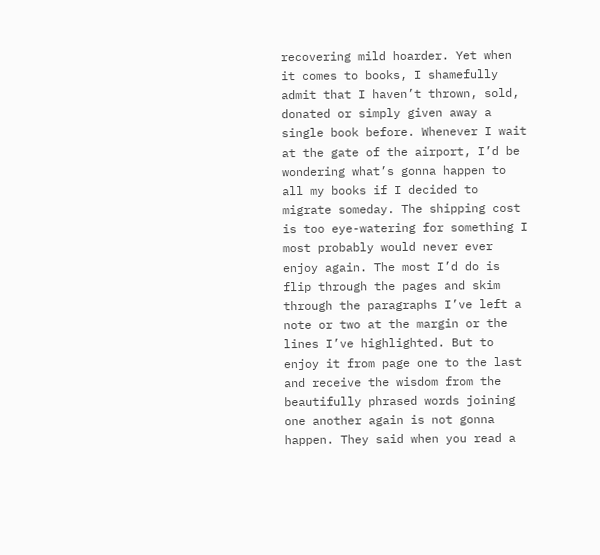recovering mild hoarder. Yet when it comes to books, I shamefully admit that I haven’t thrown, sold, donated or simply given away a single book before. Whenever I wait at the gate of the airport, I’d be wondering what’s gonna happen to all my books if I decided to migrate someday. The shipping cost is too eye-watering for something I most probably would never ever enjoy again. The most I’d do is flip through the pages and skim through the paragraphs I’ve left a note or two at the margin or the lines I’ve highlighted. But to enjoy it from page one to the last and receive the wisdom from the beautifully phrased words joining one another again is not gonna happen. They said when you read a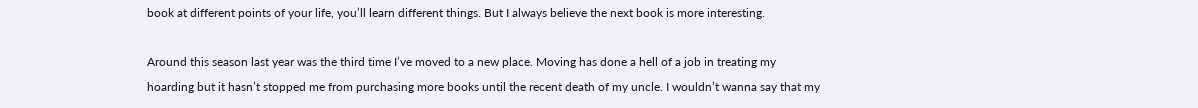book at different points of your life, you’ll learn different things. But I always believe the next book is more interesting.

Around this season last year was the third time I’ve moved to a new place. Moving has done a hell of a job in treating my hoarding but it hasn’t stopped me from purchasing more books until the recent death of my uncle. I wouldn’t wanna say that my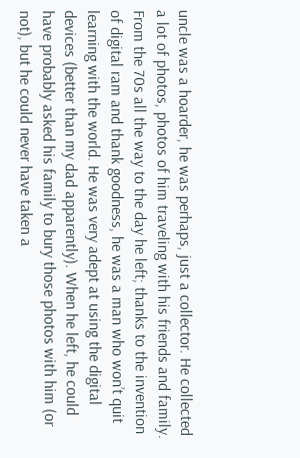uncle was a hoarder, he was perhaps, just a collector. He collected a lot of photos, photos of him traveling with his friends and family. From the 70s all the way to the day he left; thanks to the invention of digital ram and thank goodness, he was a man who won’t quit learning with the world. He was very adept at using the digital devices (better than my dad apparently). When he left, he could have probably asked his family to bury those photos with him (or not), but he could never have taken a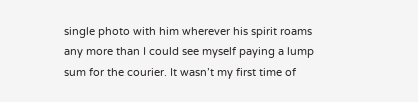single photo with him wherever his spirit roams any more than I could see myself paying a lump sum for the courier. It wasn’t my first time of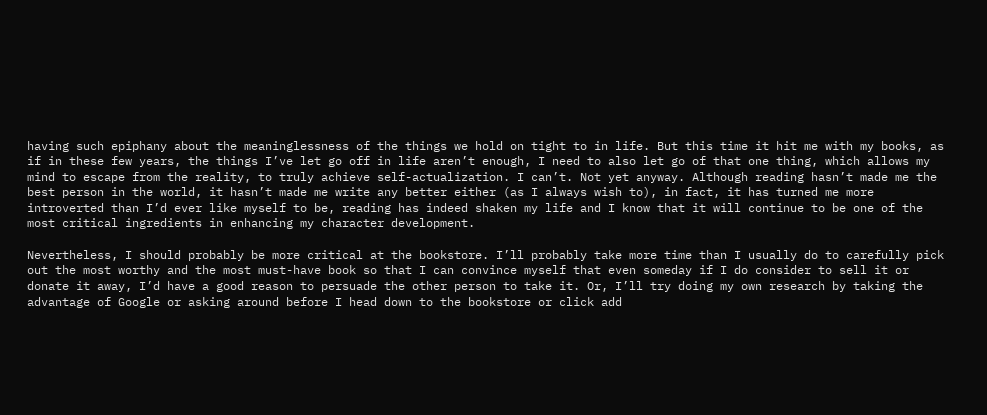having such epiphany about the meaninglessness of the things we hold on tight to in life. But this time it hit me with my books, as if in these few years, the things I’ve let go off in life aren’t enough, I need to also let go of that one thing, which allows my mind to escape from the reality, to truly achieve self-actualization. I can’t. Not yet anyway. Although reading hasn’t made me the best person in the world, it hasn’t made me write any better either (as I always wish to), in fact, it has turned me more introverted than I’d ever like myself to be, reading has indeed shaken my life and I know that it will continue to be one of the most critical ingredients in enhancing my character development.

Nevertheless, I should probably be more critical at the bookstore. I’ll probably take more time than I usually do to carefully pick out the most worthy and the most must-have book so that I can convince myself that even someday if I do consider to sell it or donate it away, I’d have a good reason to persuade the other person to take it. Or, I’ll try doing my own research by taking the advantage of Google or asking around before I head down to the bookstore or click add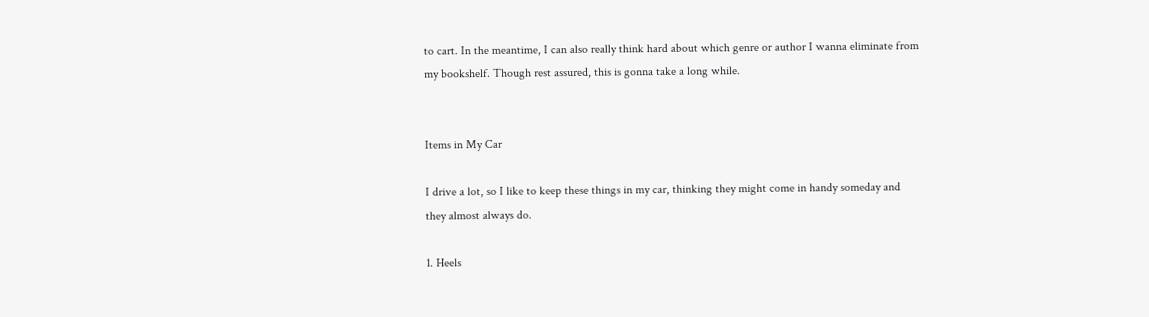to cart. In the meantime, I can also really think hard about which genre or author I wanna eliminate from my bookshelf. Though rest assured, this is gonna take a long while.


Items in My Car

I drive a lot, so I like to keep these things in my car, thinking they might come in handy someday and they almost always do.

1. Heels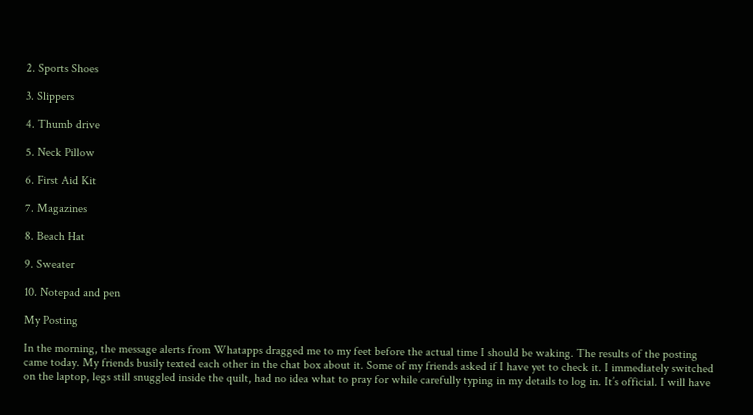2. Sports Shoes

3. Slippers

4. Thumb drive

5. Neck Pillow

6. First Aid Kit

7. Magazines

8. Beach Hat

9. Sweater

10. Notepad and pen

My Posting

In the morning, the message alerts from Whatapps dragged me to my feet before the actual time I should be waking. The results of the posting came today. My friends busily texted each other in the chat box about it. Some of my friends asked if I have yet to check it. I immediately switched on the laptop, legs still snuggled inside the quilt, had no idea what to pray for while carefully typing in my details to log in. It’s official. I will have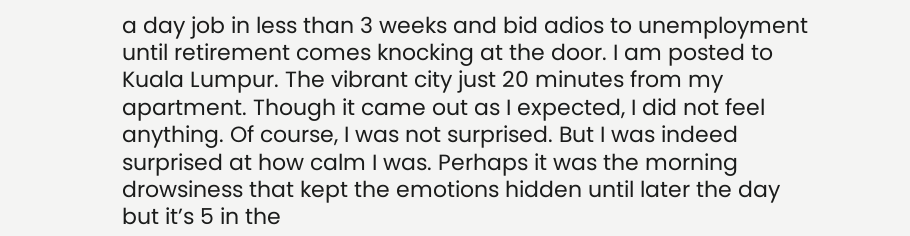a day job in less than 3 weeks and bid adios to unemployment until retirement comes knocking at the door. I am posted to Kuala Lumpur. The vibrant city just 20 minutes from my apartment. Though it came out as I expected, I did not feel anything. Of course, I was not surprised. But I was indeed surprised at how calm I was. Perhaps it was the morning drowsiness that kept the emotions hidden until later the day but it’s 5 in the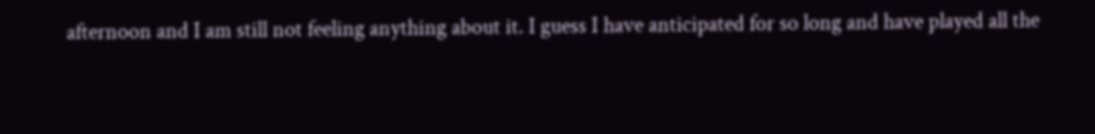afternoon and I am still not feeling anything about it. I guess I have anticipated for so long and have played all the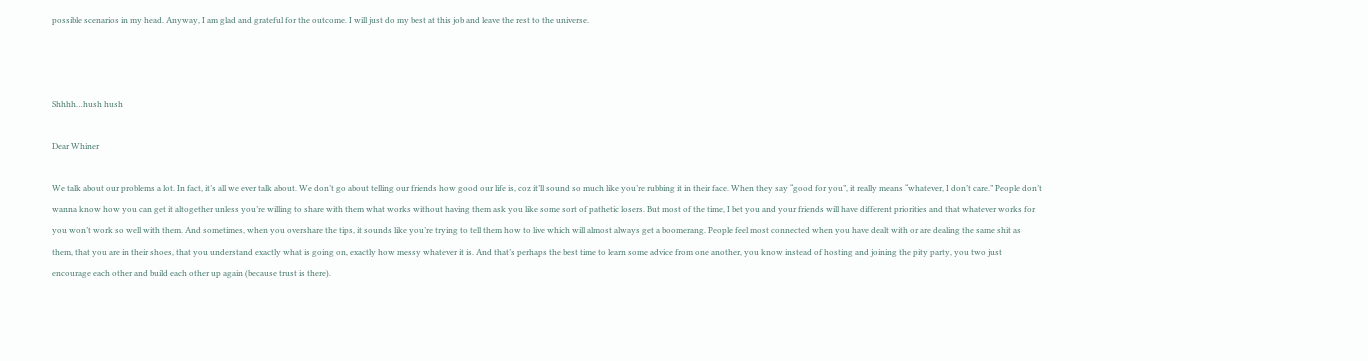possible scenarios in my head. Anyway, I am glad and grateful for the outcome. I will just do my best at this job and leave the rest to the universe.



Shhhh…hush hush

Dear Whiner

We talk about our problems a lot. In fact, it’s all we ever talk about. We don’t go about telling our friends how good our life is, coz it’ll sound so much like you’re rubbing it in their face. When they say “good for you”, it really means “whatever, I don’t care.” People don’t wanna know how you can get it altogether unless you’re willing to share with them what works without having them ask you like some sort of pathetic losers. But most of the time, I bet you and your friends will have different priorities and that whatever works for you won’t work so well with them. And sometimes, when you overshare the tips, it sounds like you’re trying to tell them how to live which will almost always get a boomerang. People feel most connected when you have dealt with or are dealing the same shit as them, that you are in their shoes, that you understand exactly what is going on, exactly how messy whatever it is. And that’s perhaps the best time to learn some advice from one another, you know instead of hosting and joining the pity party, you two just encourage each other and build each other up again (because trust is there).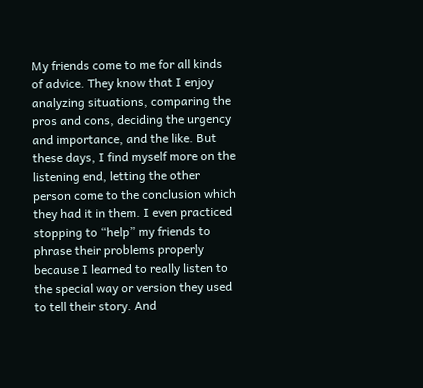My friends come to me for all kinds of advice. They know that I enjoy analyzing situations, comparing the pros and cons, deciding the urgency and importance, and the like. But these days, I find myself more on the listening end, letting the other person come to the conclusion which they had it in them. I even practiced stopping to “help” my friends to phrase their problems properly because I learned to really listen to the special way or version they used to tell their story. And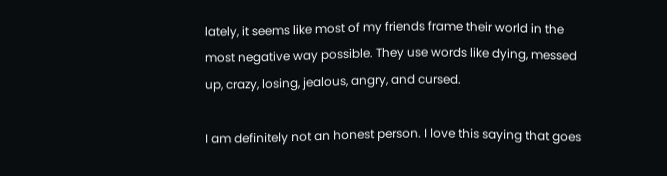lately, it seems like most of my friends frame their world in the most negative way possible. They use words like dying, messed up, crazy, losing, jealous, angry, and cursed.

I am definitely not an honest person. I love this saying that goes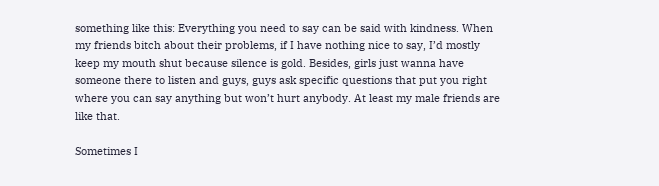something like this: Everything you need to say can be said with kindness. When my friends bitch about their problems, if I have nothing nice to say, I’d mostly keep my mouth shut because silence is gold. Besides, girls just wanna have someone there to listen and guys, guys ask specific questions that put you right where you can say anything but won’t hurt anybody. At least my male friends are like that.

Sometimes I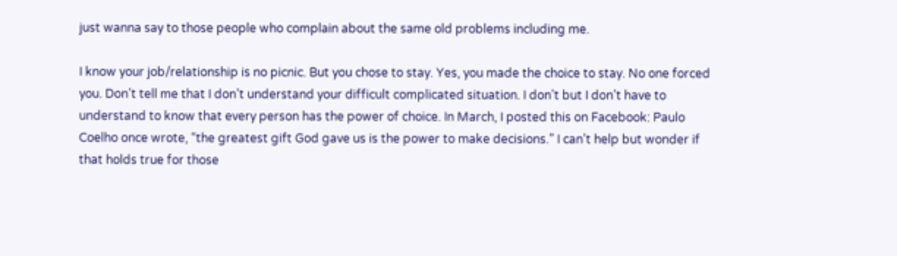just wanna say to those people who complain about the same old problems including me.

I know your job/relationship is no picnic. But you chose to stay. Yes, you made the choice to stay. No one forced you. Don’t tell me that I don’t understand your difficult complicated situation. I don’t but I don’t have to understand to know that every person has the power of choice. In March, I posted this on Facebook: Paulo Coelho once wrote, “the greatest gift God gave us is the power to make decisions.” I can’t help but wonder if that holds true for those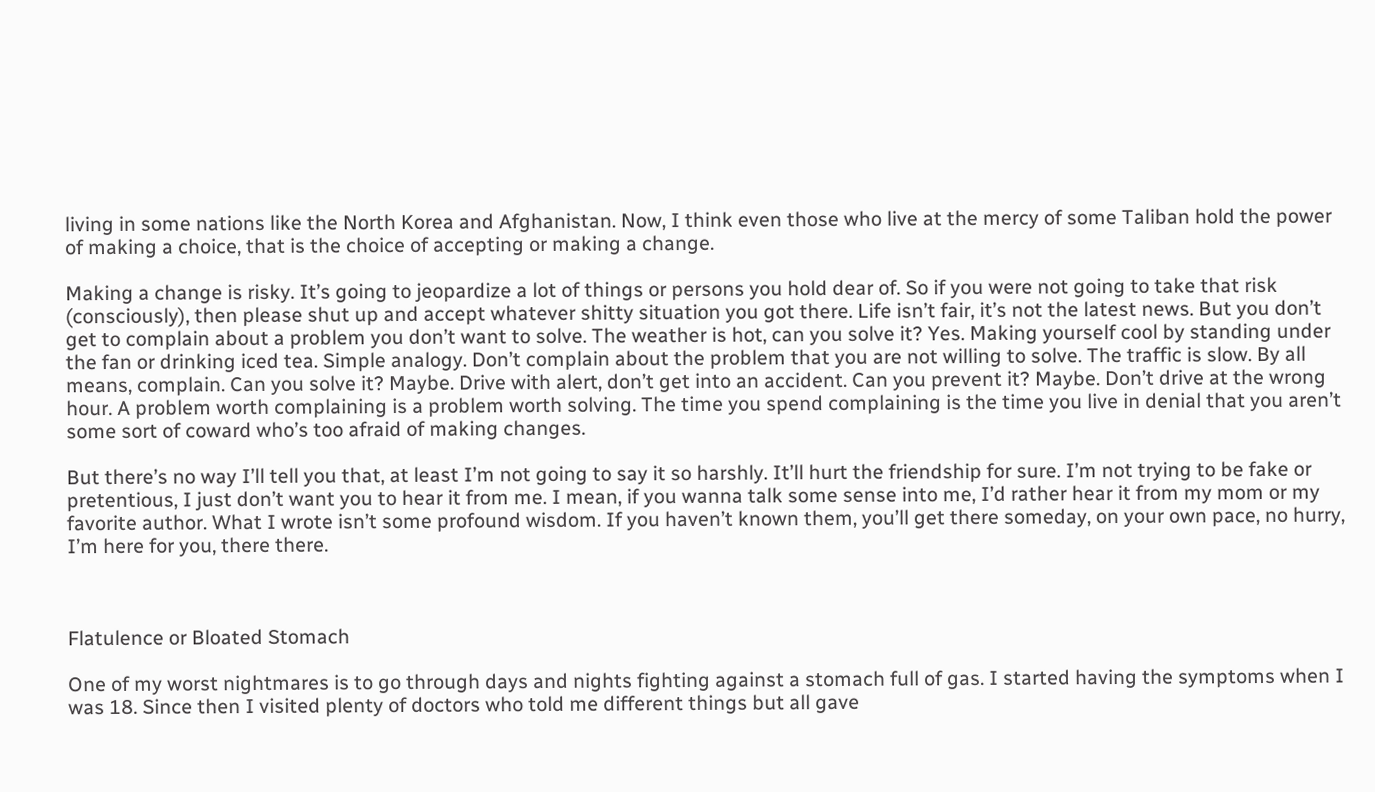living in some nations like the North Korea and Afghanistan. Now, I think even those who live at the mercy of some Taliban hold the power of making a choice, that is the choice of accepting or making a change.

Making a change is risky. It’s going to jeopardize a lot of things or persons you hold dear of. So if you were not going to take that risk (consciously), then please shut up and accept whatever shitty situation you got there. Life isn’t fair, it’s not the latest news. But you don’t get to complain about a problem you don’t want to solve. The weather is hot, can you solve it? Yes. Making yourself cool by standing under the fan or drinking iced tea. Simple analogy. Don’t complain about the problem that you are not willing to solve. The traffic is slow. By all means, complain. Can you solve it? Maybe. Drive with alert, don’t get into an accident. Can you prevent it? Maybe. Don’t drive at the wrong hour. A problem worth complaining is a problem worth solving. The time you spend complaining is the time you live in denial that you aren’t some sort of coward who’s too afraid of making changes.

But there’s no way I’ll tell you that, at least I’m not going to say it so harshly. It’ll hurt the friendship for sure. I’m not trying to be fake or pretentious, I just don’t want you to hear it from me. I mean, if you wanna talk some sense into me, I’d rather hear it from my mom or my favorite author. What I wrote isn’t some profound wisdom. If you haven’t known them, you’ll get there someday, on your own pace, no hurry, I’m here for you, there there.



Flatulence or Bloated Stomach

One of my worst nightmares is to go through days and nights fighting against a stomach full of gas. I started having the symptoms when I was 18. Since then I visited plenty of doctors who told me different things but all gave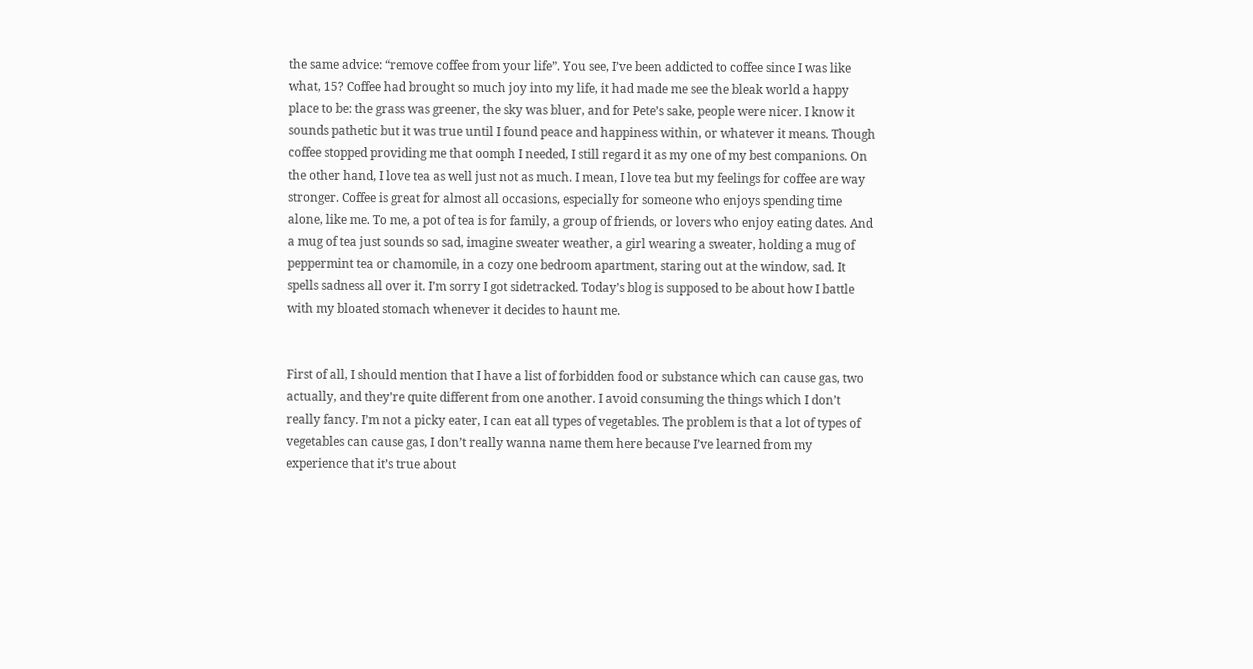the same advice: “remove coffee from your life”. You see, I’ve been addicted to coffee since I was like what, 15? Coffee had brought so much joy into my life, it had made me see the bleak world a happy place to be: the grass was greener, the sky was bluer, and for Pete’s sake, people were nicer. I know it sounds pathetic but it was true until I found peace and happiness within, or whatever it means. Though coffee stopped providing me that oomph I needed, I still regard it as my one of my best companions. On the other hand, I love tea as well just not as much. I mean, I love tea but my feelings for coffee are way stronger. Coffee is great for almost all occasions, especially for someone who enjoys spending time alone, like me. To me, a pot of tea is for family, a group of friends, or lovers who enjoy eating dates. And a mug of tea just sounds so sad, imagine sweater weather, a girl wearing a sweater, holding a mug of peppermint tea or chamomile, in a cozy one bedroom apartment, staring out at the window, sad. It spells sadness all over it. I’m sorry I got sidetracked. Today’s blog is supposed to be about how I battle with my bloated stomach whenever it decides to haunt me.


First of all, I should mention that I have a list of forbidden food or substance which can cause gas, two actually, and they’re quite different from one another. I avoid consuming the things which I don’t really fancy. I’m not a picky eater, I can eat all types of vegetables. The problem is that a lot of types of vegetables can cause gas, I don’t really wanna name them here because I’ve learned from my experience that it’s true about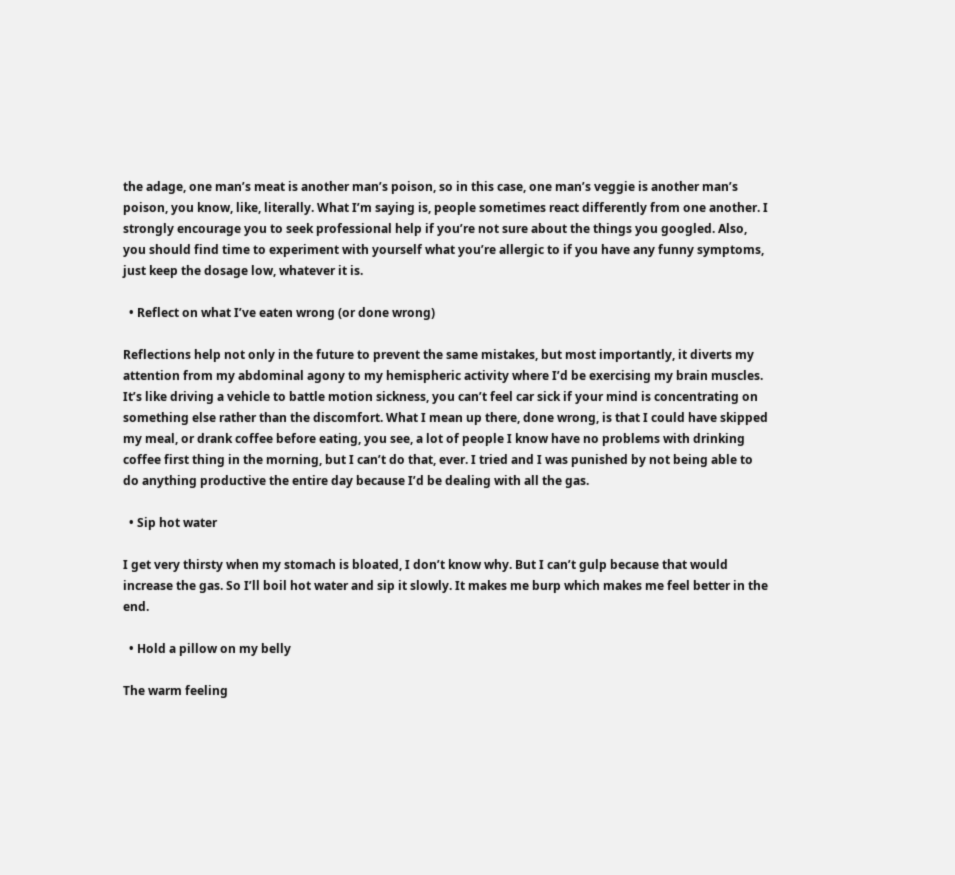the adage, one man’s meat is another man’s poison, so in this case, one man’s veggie is another man’s poison, you know, like, literally. What I’m saying is, people sometimes react differently from one another. I strongly encourage you to seek professional help if you’re not sure about the things you googled. Also, you should find time to experiment with yourself what you’re allergic to if you have any funny symptoms, just keep the dosage low, whatever it is.

  • Reflect on what I’ve eaten wrong (or done wrong)

Reflections help not only in the future to prevent the same mistakes, but most importantly, it diverts my attention from my abdominal agony to my hemispheric activity where I’d be exercising my brain muscles. It’s like driving a vehicle to battle motion sickness, you can’t feel car sick if your mind is concentrating on something else rather than the discomfort. What I mean up there, done wrong, is that I could have skipped my meal, or drank coffee before eating, you see, a lot of people I know have no problems with drinking coffee first thing in the morning, but I can’t do that, ever. I tried and I was punished by not being able to do anything productive the entire day because I’d be dealing with all the gas.

  • Sip hot water

I get very thirsty when my stomach is bloated, I don’t know why. But I can’t gulp because that would increase the gas. So I’ll boil hot water and sip it slowly. It makes me burp which makes me feel better in the end.

  • Hold a pillow on my belly

The warm feeling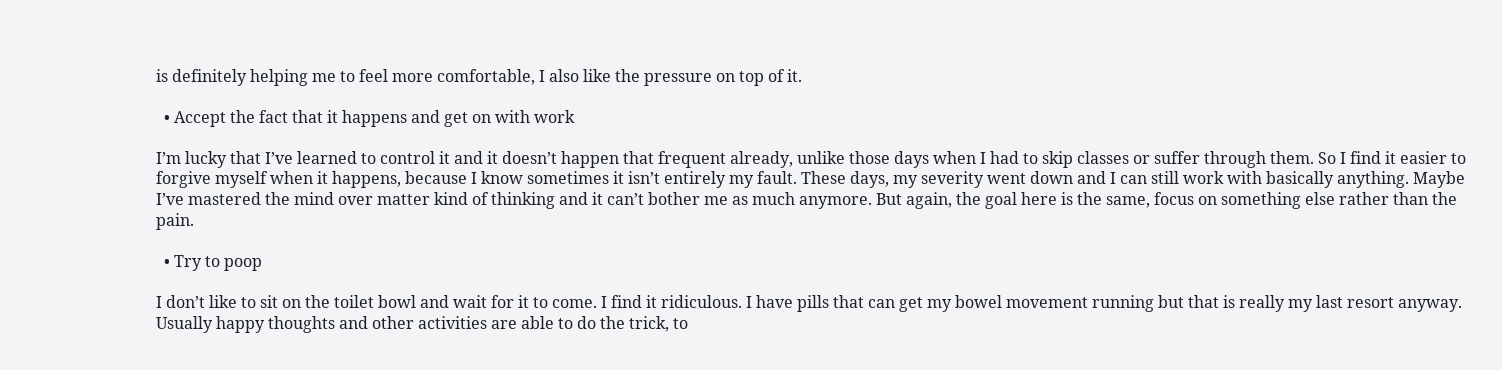is definitely helping me to feel more comfortable, I also like the pressure on top of it.

  • Accept the fact that it happens and get on with work

I’m lucky that I’ve learned to control it and it doesn’t happen that frequent already, unlike those days when I had to skip classes or suffer through them. So I find it easier to forgive myself when it happens, because I know sometimes it isn’t entirely my fault. These days, my severity went down and I can still work with basically anything. Maybe I’ve mastered the mind over matter kind of thinking and it can’t bother me as much anymore. But again, the goal here is the same, focus on something else rather than the pain.

  • Try to poop

I don’t like to sit on the toilet bowl and wait for it to come. I find it ridiculous. I have pills that can get my bowel movement running but that is really my last resort anyway. Usually happy thoughts and other activities are able to do the trick, to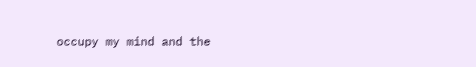occupy my mind and the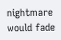nightmare would fade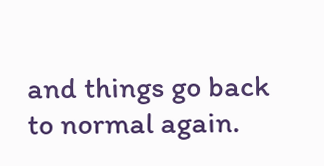and things go back to normal again.